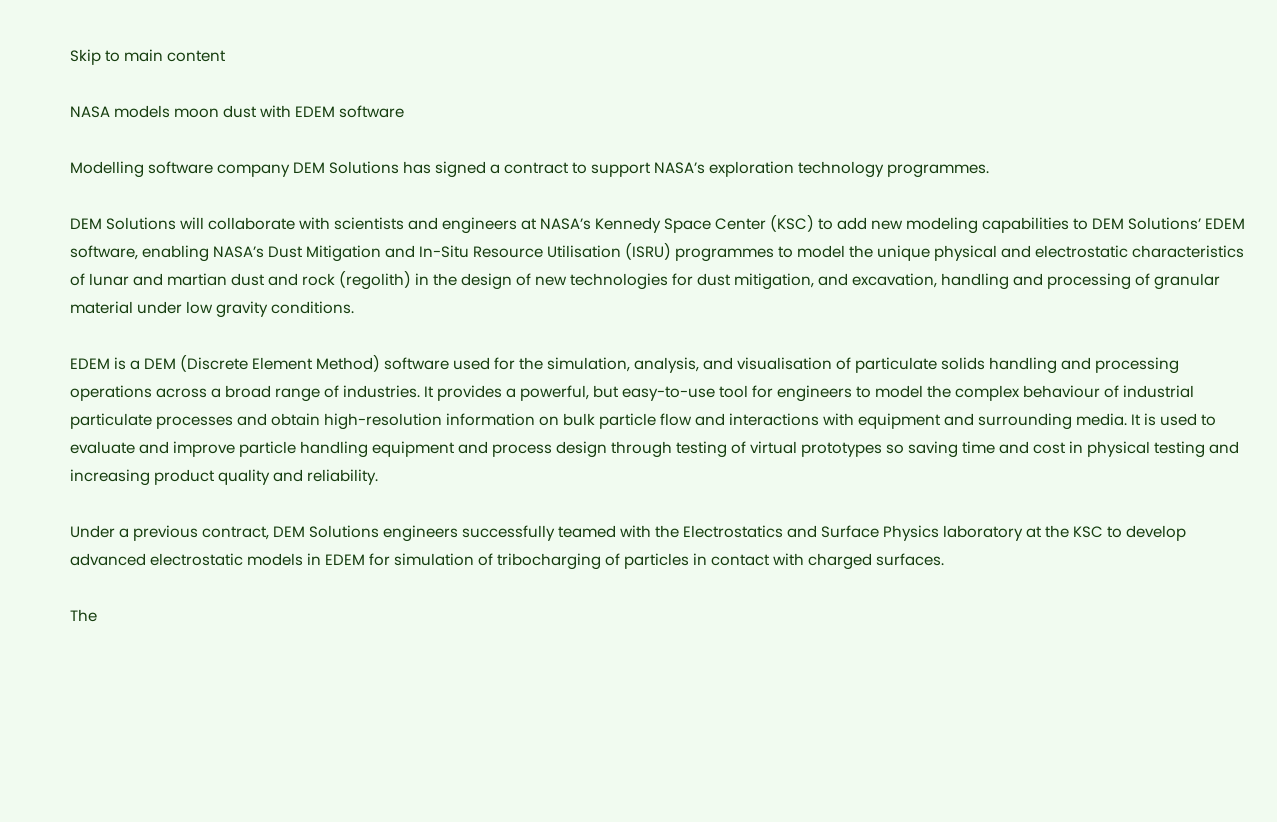Skip to main content

NASA models moon dust with EDEM software

Modelling software company DEM Solutions has signed a contract to support NASA’s exploration technology programmes.

DEM Solutions will collaborate with scientists and engineers at NASA’s Kennedy Space Center (KSC) to add new modeling capabilities to DEM Solutions’ EDEM software, enabling NASA’s Dust Mitigation and In-Situ Resource Utilisation (ISRU) programmes to model the unique physical and electrostatic characteristics of lunar and martian dust and rock (regolith) in the design of new technologies for dust mitigation, and excavation, handling and processing of granular material under low gravity conditions.

EDEM is a DEM (Discrete Element Method) software used for the simulation, analysis, and visualisation of particulate solids handling and processing operations across a broad range of industries. It provides a powerful, but easy-to-use tool for engineers to model the complex behaviour of industrial particulate processes and obtain high-resolution information on bulk particle flow and interactions with equipment and surrounding media. It is used to evaluate and improve particle handling equipment and process design through testing of virtual prototypes so saving time and cost in physical testing and increasing product quality and reliability.

Under a previous contract, DEM Solutions engineers successfully teamed with the Electrostatics and Surface Physics laboratory at the KSC to develop advanced electrostatic models in EDEM for simulation of tribocharging of particles in contact with charged surfaces.

The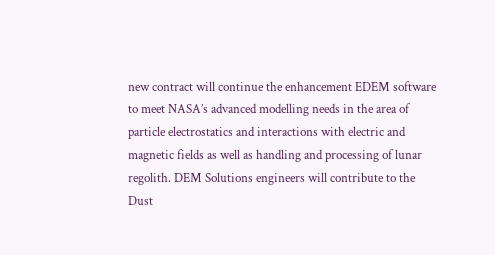new contract will continue the enhancement EDEM software to meet NASA’s advanced modelling needs in the area of particle electrostatics and interactions with electric and magnetic fields as well as handling and processing of lunar regolith. DEM Solutions engineers will contribute to the Dust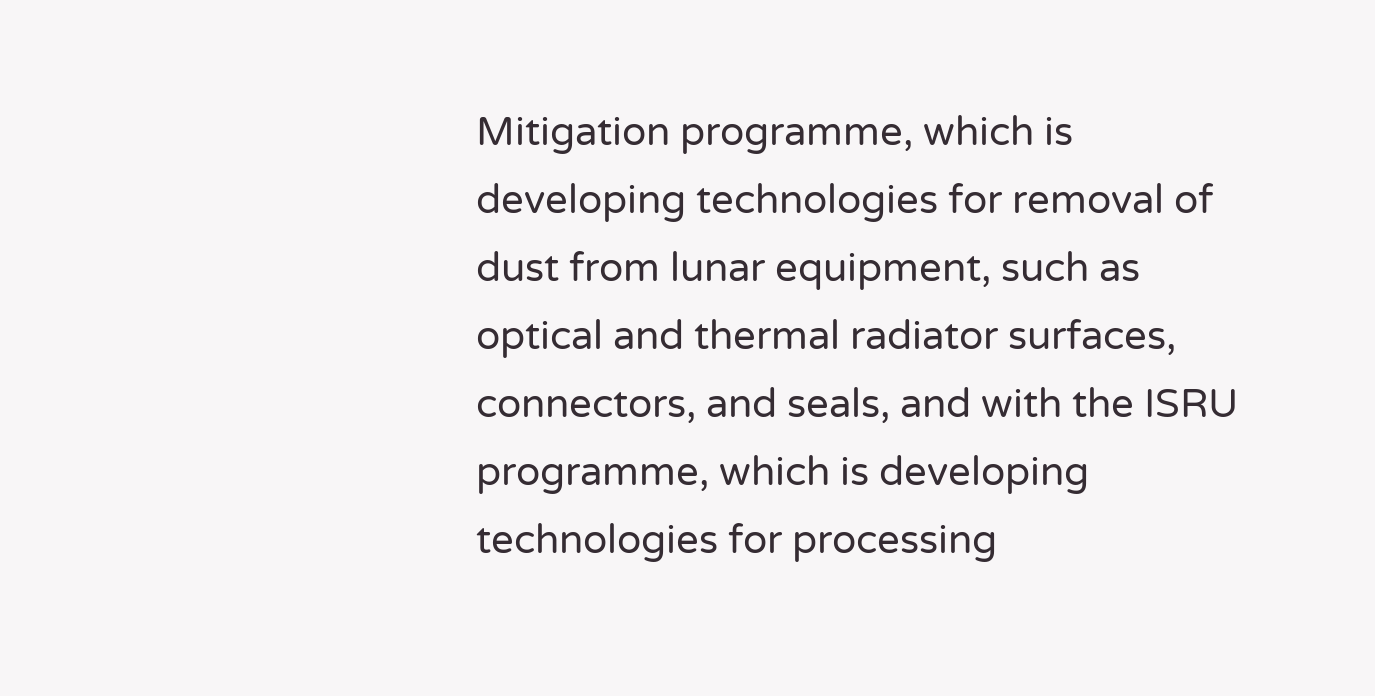Mitigation programme, which is developing technologies for removal of dust from lunar equipment, such as optical and thermal radiator surfaces, connectors, and seals, and with the ISRU programme, which is developing technologies for processing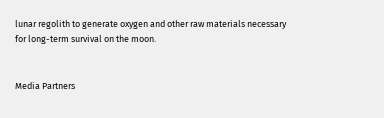lunar regolith to generate oxygen and other raw materials necessary for long-term survival on the moon.


Media Partners